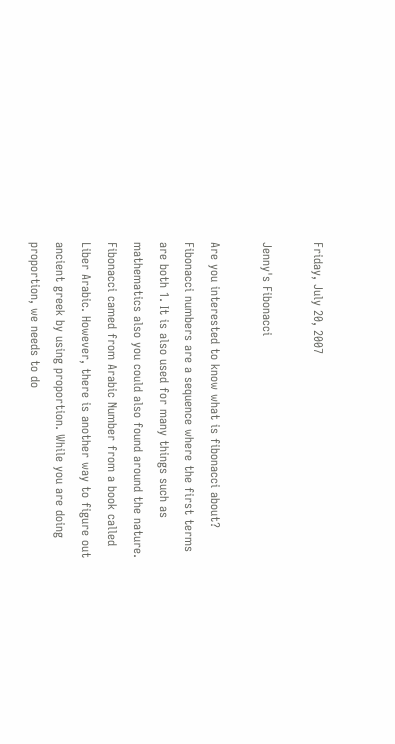Friday, July 20, 2007

Jenny's Fibonacci

Are you interested to know what is fibonacci about? Fibonacci numbers are a sequence where the first terms are both 1. It is also used for many things such as mathematics also you could also found around the nature. Fibonacci camed from Arabic Number from a book called Liber Arabic. However, there is another way to figure out ancient greek by using proportion. While you are doing proportion, we needs to do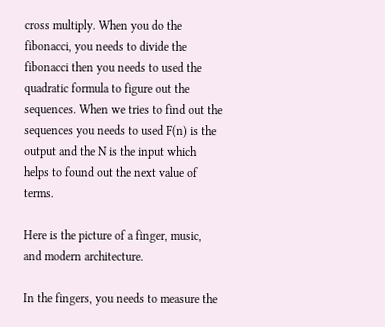cross multiply. When you do the fibonacci, you needs to divide the fibonacci then you needs to used the quadratic formula to figure out the sequences. When we tries to find out the sequences you needs to used F(n) is the output and the N is the input which helps to found out the next value of terms.

Here is the picture of a finger, music, and modern architecture.

In the fingers, you needs to measure the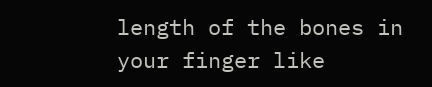length of the bones in your finger like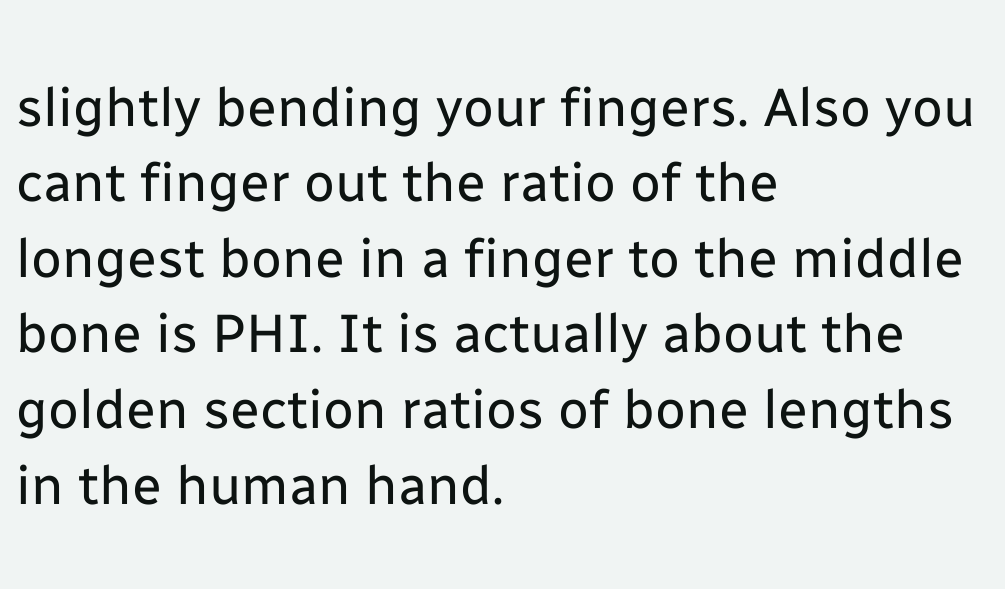slightly bending your fingers. Also you cant finger out the ratio of the longest bone in a finger to the middle bone is PHI. It is actually about the golden section ratios of bone lengths in the human hand.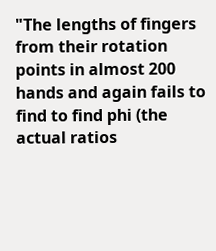"The lengths of fingers from their rotation points in almost 200 hands and again fails to find to find phi (the actual ratios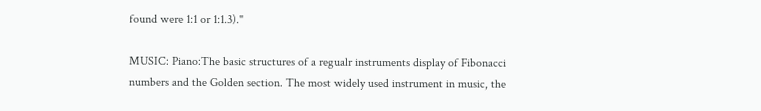found were 1:1 or 1:1.3)."

MUSIC: Piano:The basic structures of a regualr instruments display of Fibonacci numbers and the Golden section. The most widely used instrument in music, the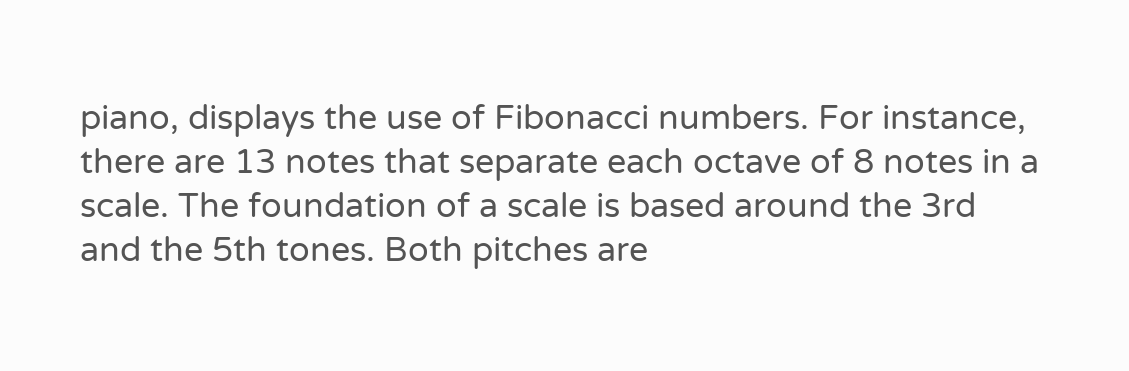piano, displays the use of Fibonacci numbers. For instance, there are 13 notes that separate each octave of 8 notes in a scale. The foundation of a scale is based around the 3rd and the 5th tones. Both pitches are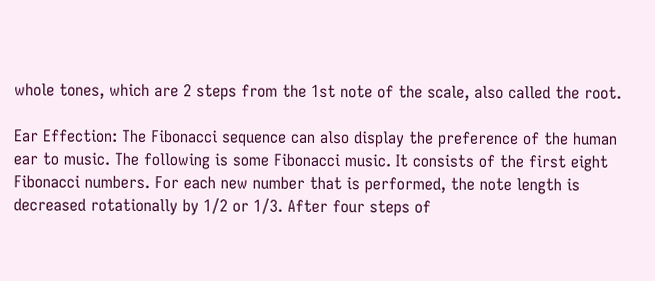whole tones, which are 2 steps from the 1st note of the scale, also called the root.

Ear Effection: The Fibonacci sequence can also display the preference of the human ear to music. The following is some Fibonacci music. It consists of the first eight Fibonacci numbers. For each new number that is performed, the note length is decreased rotationally by 1/2 or 1/3. After four steps of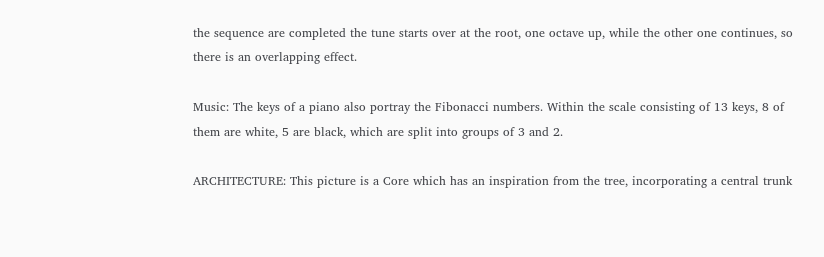the sequence are completed the tune starts over at the root, one octave up, while the other one continues, so there is an overlapping effect.

Music: The keys of a piano also portray the Fibonacci numbers. Within the scale consisting of 13 keys, 8 of them are white, 5 are black, which are split into groups of 3 and 2.

ARCHITECTURE: This picture is a Core which has an inspiration from the tree, incorporating a central trunk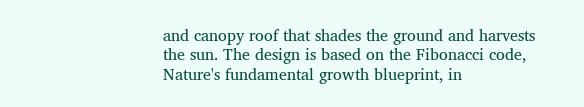and canopy roof that shades the ground and harvests the sun. The design is based on the Fibonacci code, Nature's fundamental growth blueprint, in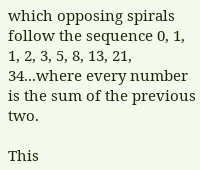which opposing spirals follow the sequence 0, 1, 1, 2, 3, 5, 8, 13, 21, 34...where every number is the sum of the previous two.

This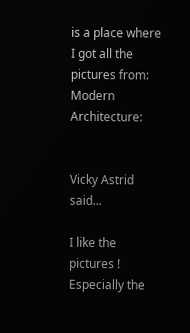is a place where I got all the pictures from:
Modern Architecture:


Vicky Astrid said...

I like the pictures ! Especially the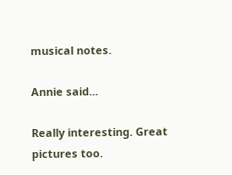musical notes.

Annie said...

Really interesting. Great pictures too.